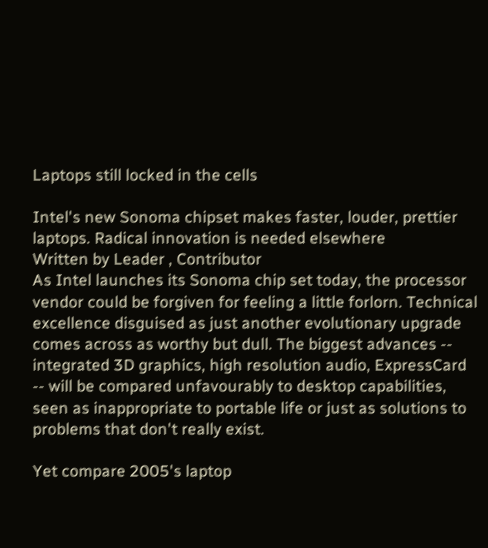Laptops still locked in the cells

Intel's new Sonoma chipset makes faster, louder, prettier laptops. Radical innovation is needed elsewhere
Written by Leader , Contributor
As Intel launches its Sonoma chip set today, the processor vendor could be forgiven for feeling a little forlorn. Technical excellence disguised as just another evolutionary upgrade comes across as worthy but dull. The biggest advances -- integrated 3D graphics, high resolution audio, ExpressCard -- will be compared unfavourably to desktop capabilities, seen as inappropriate to portable life or just as solutions to problems that don't really exist.

Yet compare 2005's laptop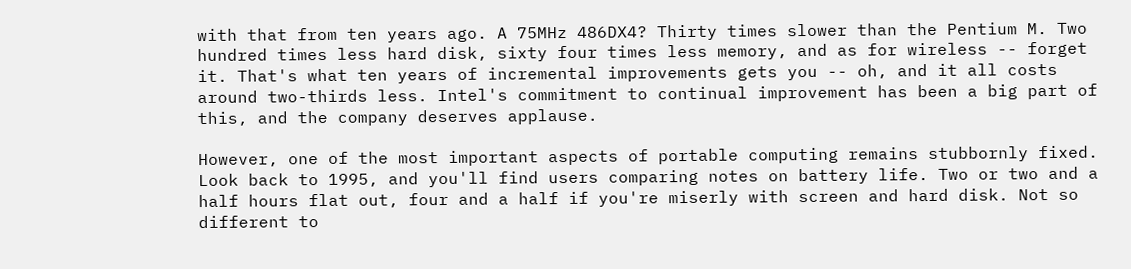with that from ten years ago. A 75MHz 486DX4? Thirty times slower than the Pentium M. Two hundred times less hard disk, sixty four times less memory, and as for wireless -- forget it. That's what ten years of incremental improvements gets you -- oh, and it all costs around two-thirds less. Intel's commitment to continual improvement has been a big part of this, and the company deserves applause.

However, one of the most important aspects of portable computing remains stubbornly fixed. Look back to 1995, and you'll find users comparing notes on battery life. Two or two and a half hours flat out, four and a half if you're miserly with screen and hard disk. Not so different to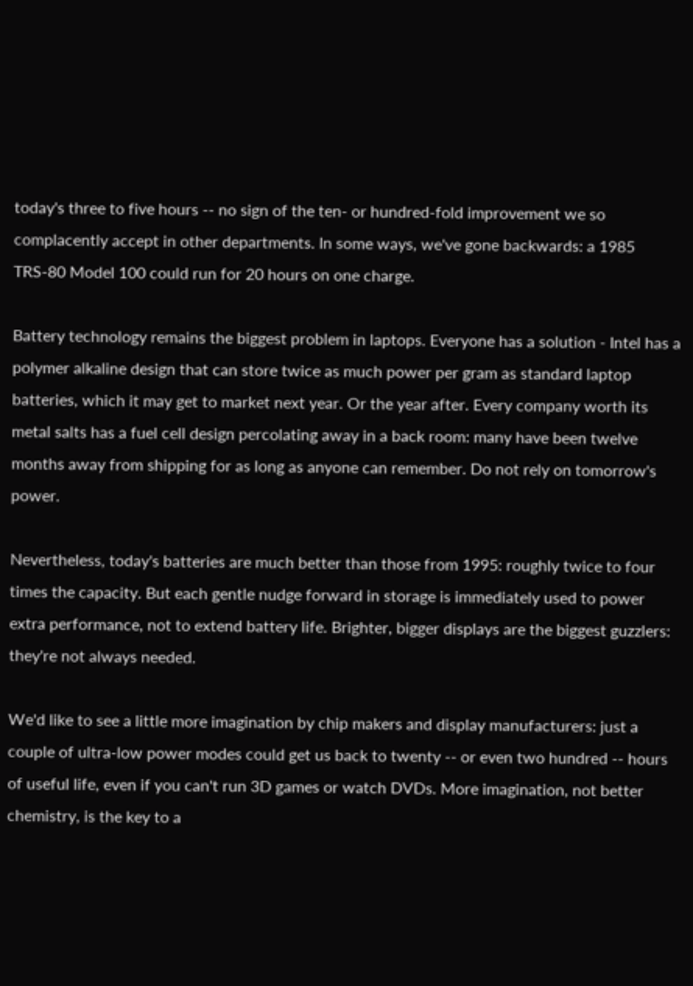today's three to five hours -- no sign of the ten- or hundred-fold improvement we so complacently accept in other departments. In some ways, we've gone backwards: a 1985 TRS-80 Model 100 could run for 20 hours on one charge.

Battery technology remains the biggest problem in laptops. Everyone has a solution - Intel has a polymer alkaline design that can store twice as much power per gram as standard laptop batteries, which it may get to market next year. Or the year after. Every company worth its metal salts has a fuel cell design percolating away in a back room: many have been twelve months away from shipping for as long as anyone can remember. Do not rely on tomorrow's power.

Nevertheless, today's batteries are much better than those from 1995: roughly twice to four times the capacity. But each gentle nudge forward in storage is immediately used to power extra performance, not to extend battery life. Brighter, bigger displays are the biggest guzzlers: they're not always needed.

We'd like to see a little more imagination by chip makers and display manufacturers: just a couple of ultra-low power modes could get us back to twenty -- or even two hundred -- hours of useful life, even if you can't run 3D games or watch DVDs. More imagination, not better chemistry, is the key to a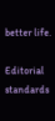better life.

Editorial standards